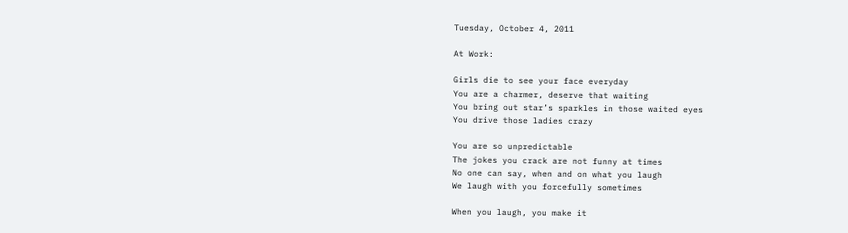Tuesday, October 4, 2011

At Work:

Girls die to see your face everyday
You are a charmer, deserve that waiting
You bring out star’s sparkles in those waited eyes
You drive those ladies crazy

You are so unpredictable
The jokes you crack are not funny at times
No one can say, when and on what you laugh
We laugh with you forcefully sometimes

When you laugh, you make it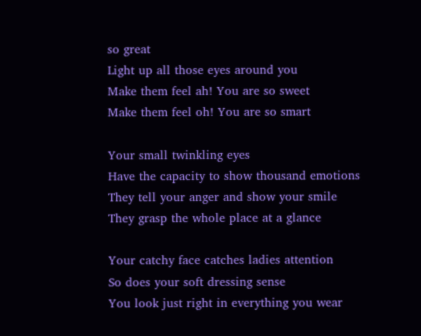so great
Light up all those eyes around you
Make them feel ah! You are so sweet
Make them feel oh! You are so smart

Your small twinkling eyes
Have the capacity to show thousand emotions
They tell your anger and show your smile
They grasp the whole place at a glance

Your catchy face catches ladies attention
So does your soft dressing sense
You look just right in everything you wear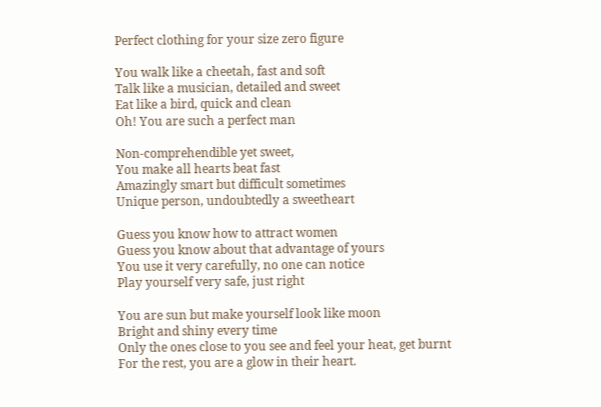Perfect clothing for your size zero figure

You walk like a cheetah, fast and soft
Talk like a musician, detailed and sweet
Eat like a bird, quick and clean
Oh! You are such a perfect man

Non-comprehendible yet sweet,
You make all hearts beat fast
Amazingly smart but difficult sometimes
Unique person, undoubtedly a sweetheart

Guess you know how to attract women
Guess you know about that advantage of yours
You use it very carefully, no one can notice
Play yourself very safe, just right

You are sun but make yourself look like moon
Bright and shiny every time
Only the ones close to you see and feel your heat, get burnt
For the rest, you are a glow in their heart.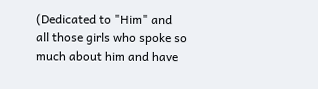(Dedicated to "Him" and all those girls who spoke so much about him and have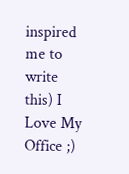inspired me to write this) I Love My Office ;)